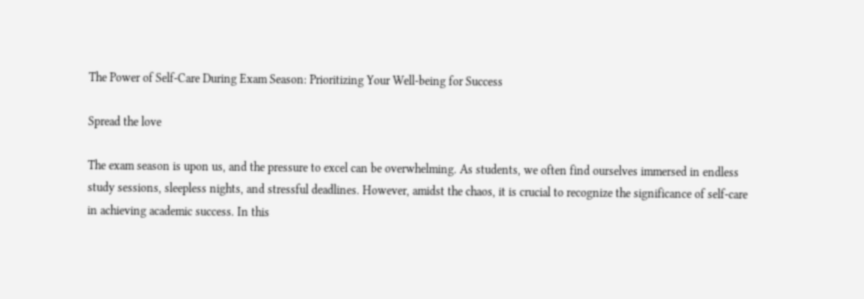The Power of Self-Care During Exam Season: Prioritizing Your Well-being for Success

Spread the love

The exam season is upon us, and the pressure to excel can be overwhelming. As students, we often find ourselves immersed in endless study sessions, sleepless nights, and stressful deadlines. However, amidst the chaos, it is crucial to recognize the significance of self-care in achieving academic success. In this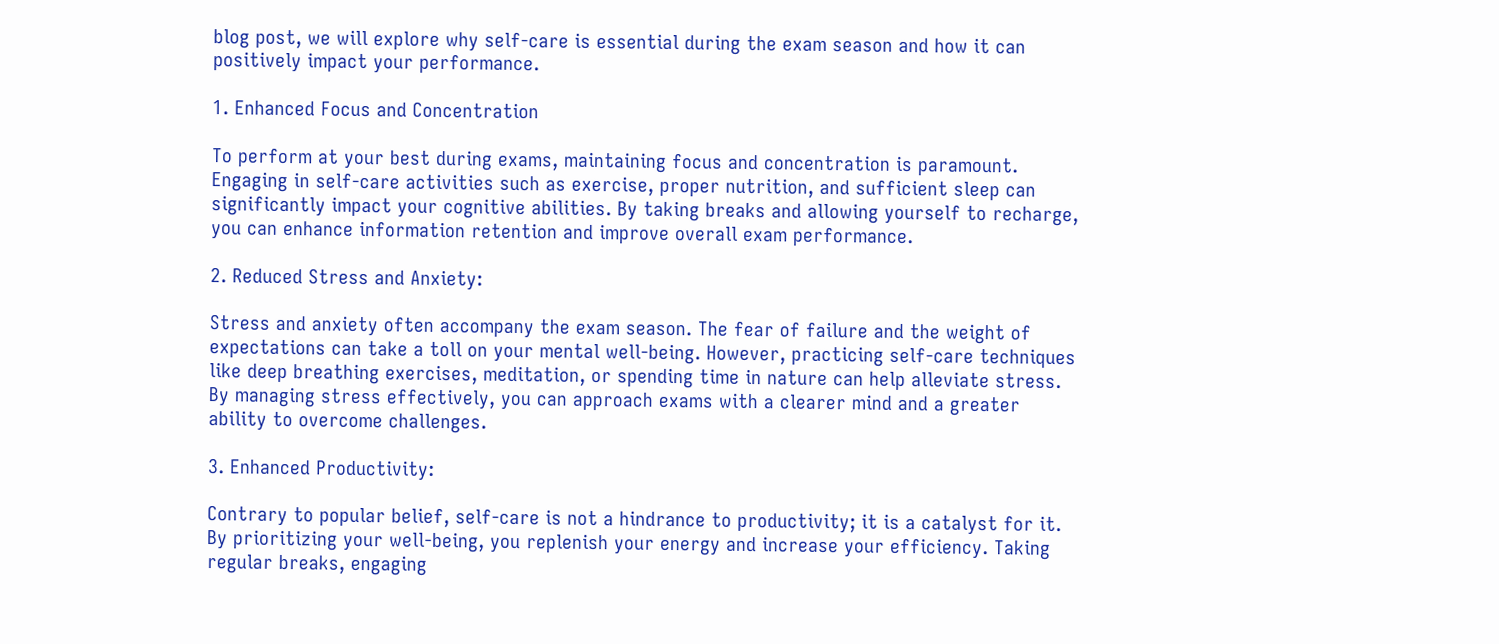blog post, we will explore why self-care is essential during the exam season and how it can positively impact your performance.

1. Enhanced Focus and Concentration

To perform at your best during exams, maintaining focus and concentration is paramount. Engaging in self-care activities such as exercise, proper nutrition, and sufficient sleep can significantly impact your cognitive abilities. By taking breaks and allowing yourself to recharge, you can enhance information retention and improve overall exam performance.

2. Reduced Stress and Anxiety:

Stress and anxiety often accompany the exam season. The fear of failure and the weight of expectations can take a toll on your mental well-being. However, practicing self-care techniques like deep breathing exercises, meditation, or spending time in nature can help alleviate stress. By managing stress effectively, you can approach exams with a clearer mind and a greater ability to overcome challenges.

3. Enhanced Productivity:

Contrary to popular belief, self-care is not a hindrance to productivity; it is a catalyst for it. By prioritizing your well-being, you replenish your energy and increase your efficiency. Taking regular breaks, engaging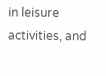in leisure activities, and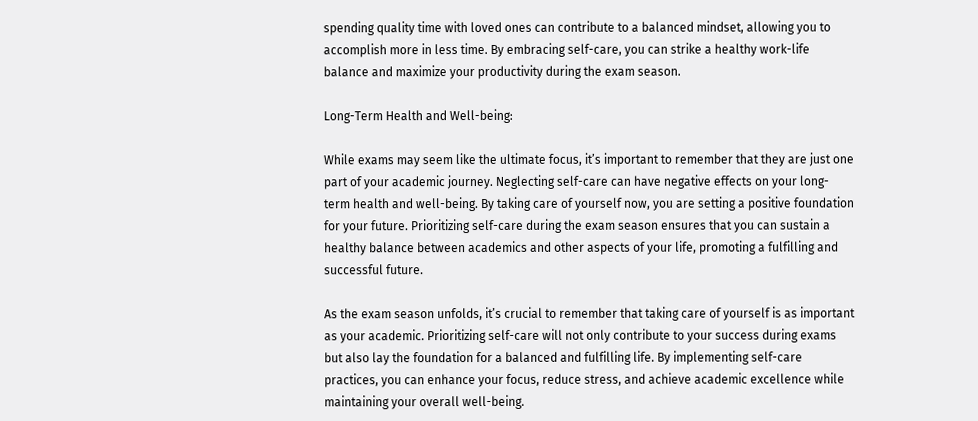spending quality time with loved ones can contribute to a balanced mindset, allowing you to accomplish more in less time. By embracing self-care, you can strike a healthy work-life balance and maximize your productivity during the exam season.

Long-Term Health and Well-being:

While exams may seem like the ultimate focus, it’s important to remember that they are just one part of your academic journey. Neglecting self-care can have negative effects on your long-term health and well-being. By taking care of yourself now, you are setting a positive foundation for your future. Prioritizing self-care during the exam season ensures that you can sustain a healthy balance between academics and other aspects of your life, promoting a fulfilling and successful future.

As the exam season unfolds, it’s crucial to remember that taking care of yourself is as important as your academic. Prioritizing self-care will not only contribute to your success during exams but also lay the foundation for a balanced and fulfilling life. By implementing self-care practices, you can enhance your focus, reduce stress, and achieve academic excellence while maintaining your overall well-being.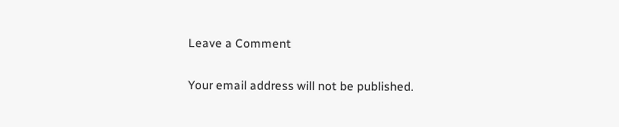Leave a Comment

Your email address will not be published.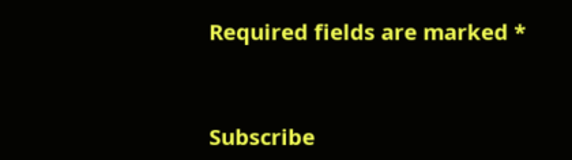Required fields are marked *


Subscribe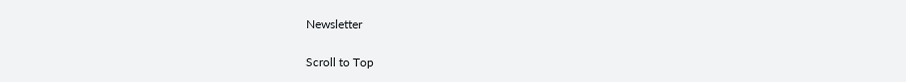Newsletter

Scroll to Top